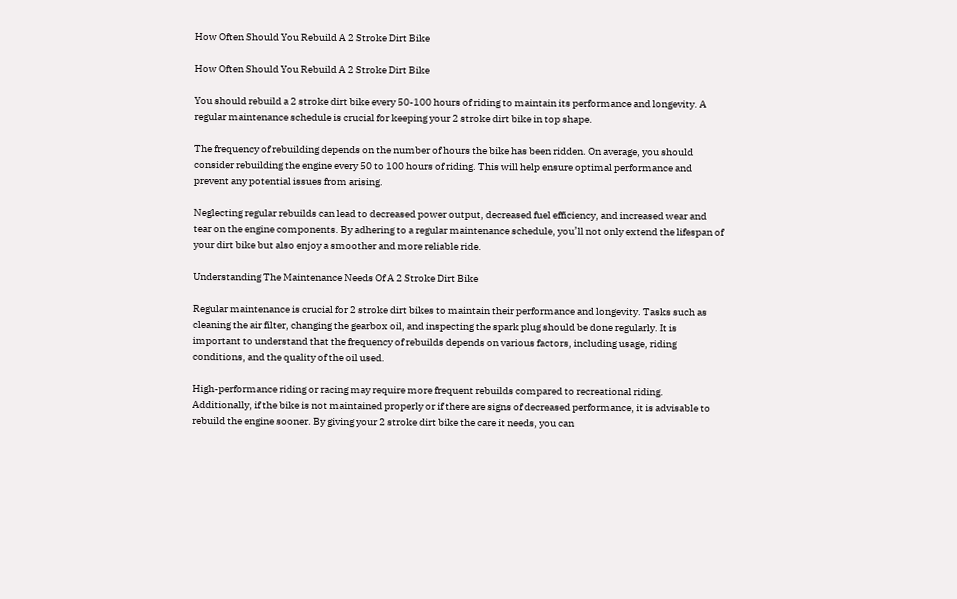How Often Should You Rebuild A 2 Stroke Dirt Bike

How Often Should You Rebuild A 2 Stroke Dirt Bike

You should rebuild a 2 stroke dirt bike every 50-100 hours of riding to maintain its performance and longevity. A regular maintenance schedule is crucial for keeping your 2 stroke dirt bike in top shape.

The frequency of rebuilding depends on the number of hours the bike has been ridden. On average, you should consider rebuilding the engine every 50 to 100 hours of riding. This will help ensure optimal performance and prevent any potential issues from arising.

Neglecting regular rebuilds can lead to decreased power output, decreased fuel efficiency, and increased wear and tear on the engine components. By adhering to a regular maintenance schedule, you’ll not only extend the lifespan of your dirt bike but also enjoy a smoother and more reliable ride.

Understanding The Maintenance Needs Of A 2 Stroke Dirt Bike

Regular maintenance is crucial for 2 stroke dirt bikes to maintain their performance and longevity. Tasks such as cleaning the air filter, changing the gearbox oil, and inspecting the spark plug should be done regularly. It is important to understand that the frequency of rebuilds depends on various factors, including usage, riding conditions, and the quality of the oil used.

High-performance riding or racing may require more frequent rebuilds compared to recreational riding. Additionally, if the bike is not maintained properly or if there are signs of decreased performance, it is advisable to rebuild the engine sooner. By giving your 2 stroke dirt bike the care it needs, you can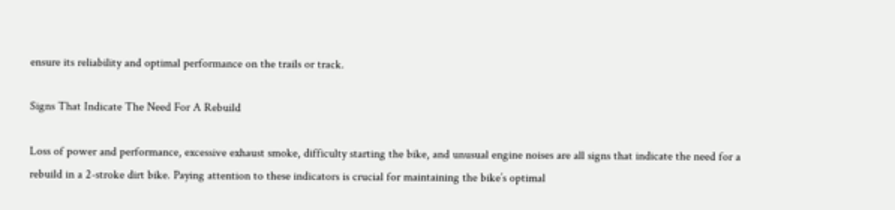ensure its reliability and optimal performance on the trails or track.

Signs That Indicate The Need For A Rebuild

Loss of power and performance, excessive exhaust smoke, difficulty starting the bike, and unusual engine noises are all signs that indicate the need for a rebuild in a 2-stroke dirt bike. Paying attention to these indicators is crucial for maintaining the bike’s optimal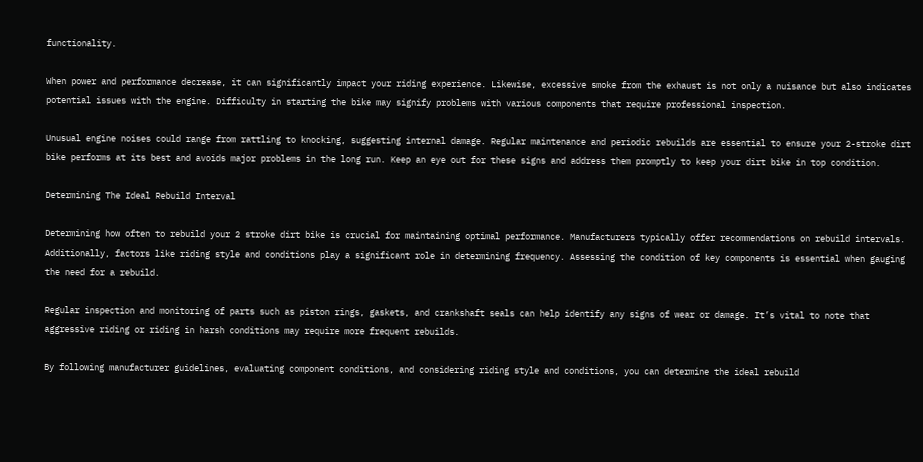functionality.

When power and performance decrease, it can significantly impact your riding experience. Likewise, excessive smoke from the exhaust is not only a nuisance but also indicates potential issues with the engine. Difficulty in starting the bike may signify problems with various components that require professional inspection.

Unusual engine noises could range from rattling to knocking, suggesting internal damage. Regular maintenance and periodic rebuilds are essential to ensure your 2-stroke dirt bike performs at its best and avoids major problems in the long run. Keep an eye out for these signs and address them promptly to keep your dirt bike in top condition.

Determining The Ideal Rebuild Interval

Determining how often to rebuild your 2 stroke dirt bike is crucial for maintaining optimal performance. Manufacturers typically offer recommendations on rebuild intervals. Additionally, factors like riding style and conditions play a significant role in determining frequency. Assessing the condition of key components is essential when gauging the need for a rebuild.

Regular inspection and monitoring of parts such as piston rings, gaskets, and crankshaft seals can help identify any signs of wear or damage. It’s vital to note that aggressive riding or riding in harsh conditions may require more frequent rebuilds.

By following manufacturer guidelines, evaluating component conditions, and considering riding style and conditions, you can determine the ideal rebuild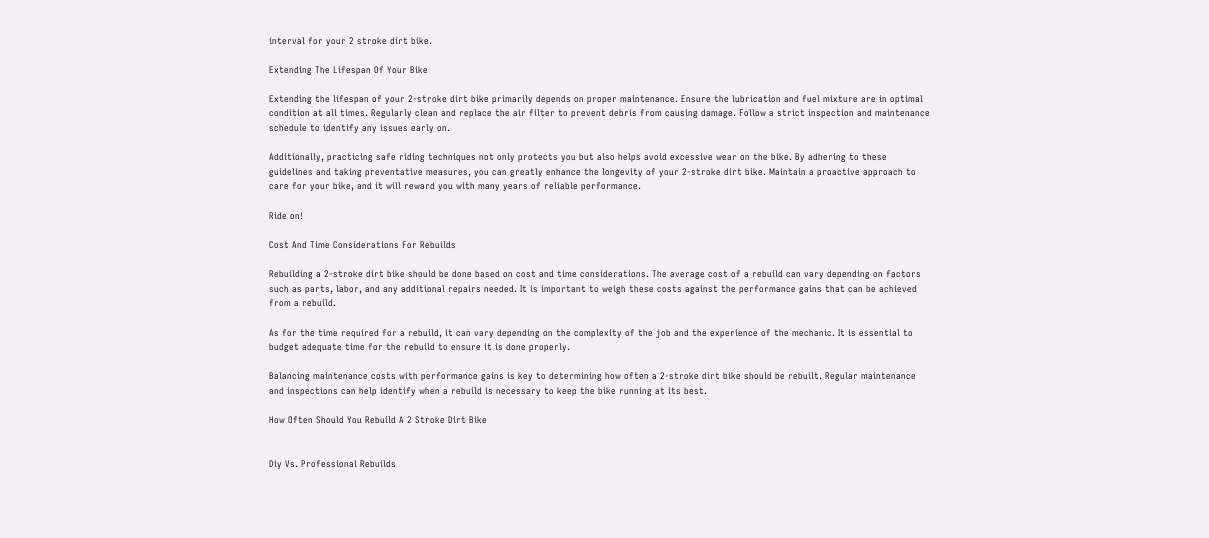interval for your 2 stroke dirt bike.

Extending The Lifespan Of Your Bike

Extending the lifespan of your 2-stroke dirt bike primarily depends on proper maintenance. Ensure the lubrication and fuel mixture are in optimal condition at all times. Regularly clean and replace the air filter to prevent debris from causing damage. Follow a strict inspection and maintenance schedule to identify any issues early on.

Additionally, practicing safe riding techniques not only protects you but also helps avoid excessive wear on the bike. By adhering to these guidelines and taking preventative measures, you can greatly enhance the longevity of your 2-stroke dirt bike. Maintain a proactive approach to care for your bike, and it will reward you with many years of reliable performance.

Ride on!

Cost And Time Considerations For Rebuilds

Rebuilding a 2-stroke dirt bike should be done based on cost and time considerations. The average cost of a rebuild can vary depending on factors such as parts, labor, and any additional repairs needed. It is important to weigh these costs against the performance gains that can be achieved from a rebuild.

As for the time required for a rebuild, it can vary depending on the complexity of the job and the experience of the mechanic. It is essential to budget adequate time for the rebuild to ensure it is done properly.

Balancing maintenance costs with performance gains is key to determining how often a 2-stroke dirt bike should be rebuilt. Regular maintenance and inspections can help identify when a rebuild is necessary to keep the bike running at its best.

How Often Should You Rebuild A 2 Stroke Dirt Bike


Diy Vs. Professional Rebuilds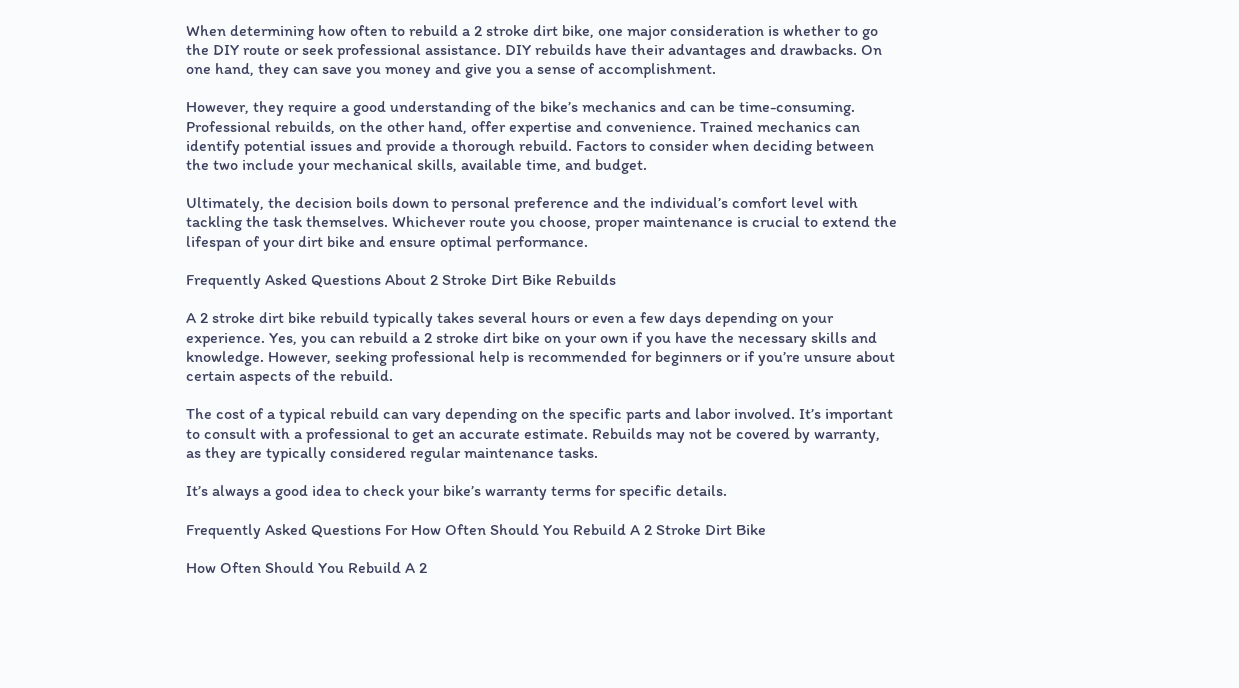When determining how often to rebuild a 2 stroke dirt bike, one major consideration is whether to go the DIY route or seek professional assistance. DIY rebuilds have their advantages and drawbacks. On one hand, they can save you money and give you a sense of accomplishment.

However, they require a good understanding of the bike’s mechanics and can be time-consuming. Professional rebuilds, on the other hand, offer expertise and convenience. Trained mechanics can identify potential issues and provide a thorough rebuild. Factors to consider when deciding between the two include your mechanical skills, available time, and budget.

Ultimately, the decision boils down to personal preference and the individual’s comfort level with tackling the task themselves. Whichever route you choose, proper maintenance is crucial to extend the lifespan of your dirt bike and ensure optimal performance.

Frequently Asked Questions About 2 Stroke Dirt Bike Rebuilds

A 2 stroke dirt bike rebuild typically takes several hours or even a few days depending on your experience. Yes, you can rebuild a 2 stroke dirt bike on your own if you have the necessary skills and knowledge. However, seeking professional help is recommended for beginners or if you’re unsure about certain aspects of the rebuild.

The cost of a typical rebuild can vary depending on the specific parts and labor involved. It’s important to consult with a professional to get an accurate estimate. Rebuilds may not be covered by warranty, as they are typically considered regular maintenance tasks.

It’s always a good idea to check your bike’s warranty terms for specific details.

Frequently Asked Questions For How Often Should You Rebuild A 2 Stroke Dirt Bike

How Often Should You Rebuild A 2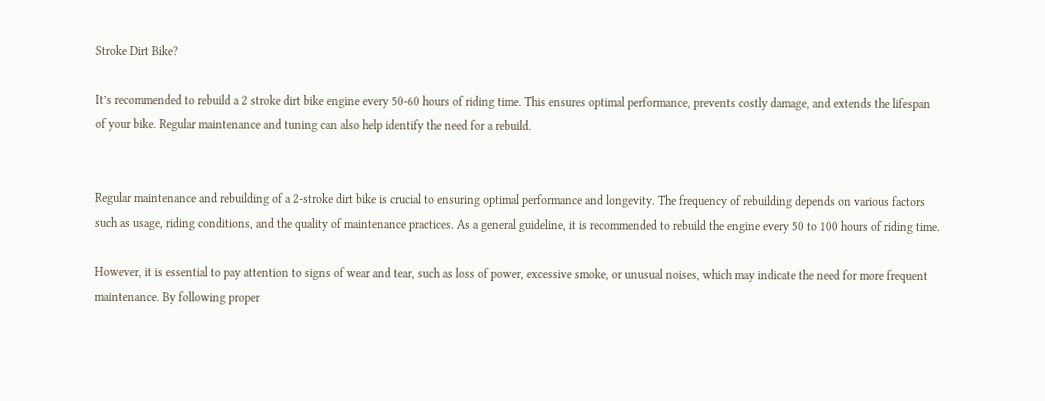Stroke Dirt Bike?

It’s recommended to rebuild a 2 stroke dirt bike engine every 50-60 hours of riding time. This ensures optimal performance, prevents costly damage, and extends the lifespan of your bike. Regular maintenance and tuning can also help identify the need for a rebuild.


Regular maintenance and rebuilding of a 2-stroke dirt bike is crucial to ensuring optimal performance and longevity. The frequency of rebuilding depends on various factors such as usage, riding conditions, and the quality of maintenance practices. As a general guideline, it is recommended to rebuild the engine every 50 to 100 hours of riding time.

However, it is essential to pay attention to signs of wear and tear, such as loss of power, excessive smoke, or unusual noises, which may indicate the need for more frequent maintenance. By following proper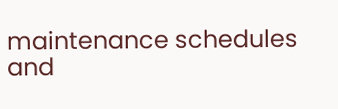maintenance schedules and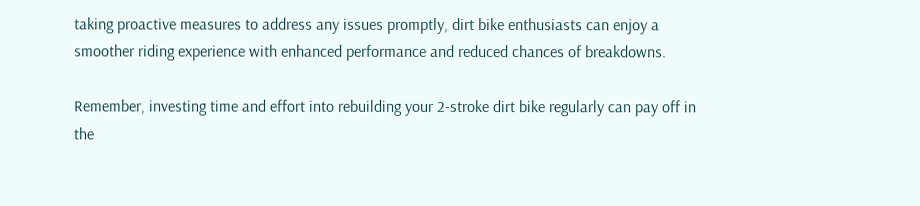taking proactive measures to address any issues promptly, dirt bike enthusiasts can enjoy a smoother riding experience with enhanced performance and reduced chances of breakdowns.

Remember, investing time and effort into rebuilding your 2-stroke dirt bike regularly can pay off in the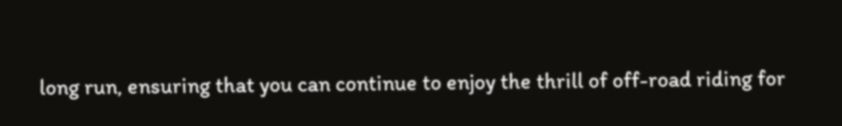long run, ensuring that you can continue to enjoy the thrill of off-road riding for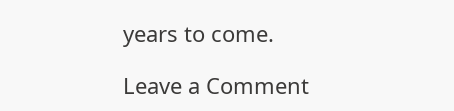years to come.

Leave a Comment